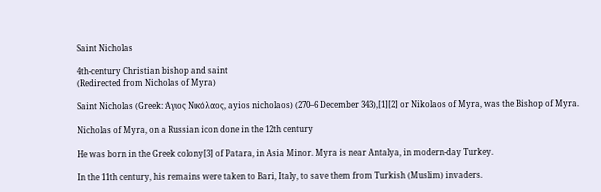Saint Nicholas

4th-century Christian bishop and saint
(Redirected from Nicholas of Myra)

Saint Nicholas (Greek: Άγιος Νικόλαος, ayios nicholaos) (270–6 December 343),[1][2] or Nikolaos of Myra, was the Bishop of Myra.

Nicholas of Myra, on a Russian icon done in the 12th century

He was born in the Greek colony[3] of Patara, in Asia Minor. Myra is near Antalya, in modern-day Turkey.

In the 11th century, his remains were taken to Bari, Italy, to save them from Turkish (Muslim) invaders.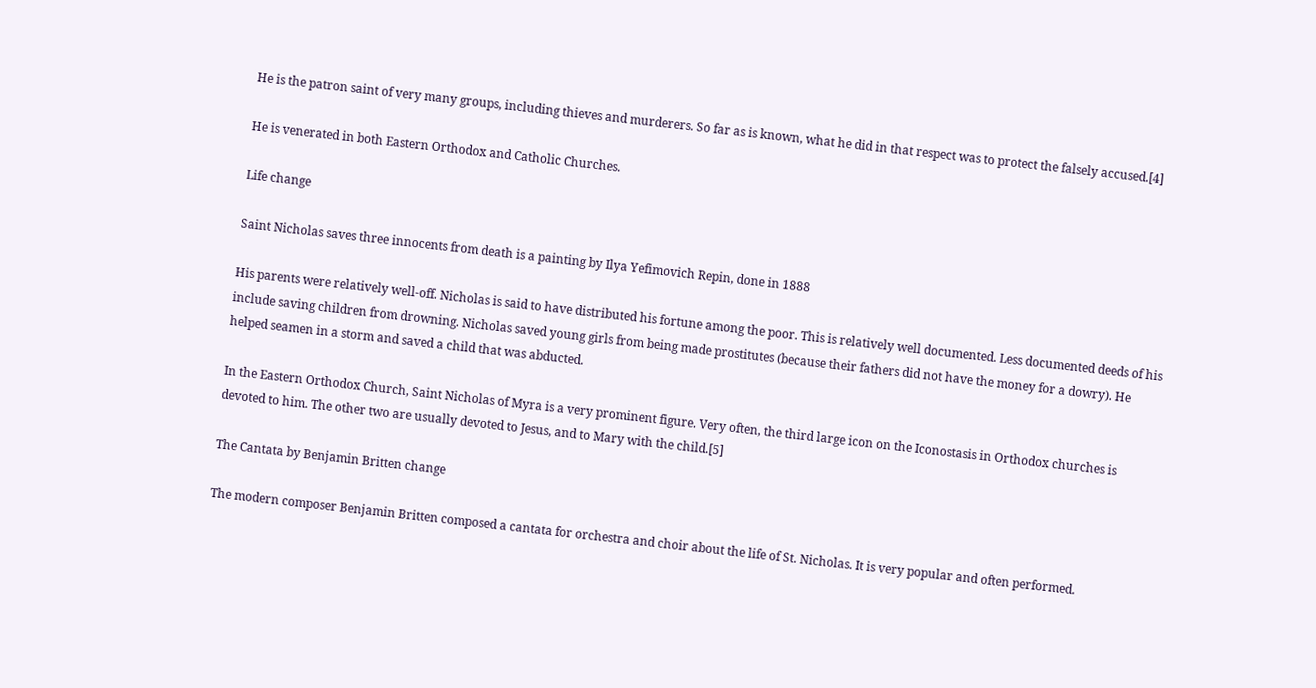He is the patron saint of very many groups, including thieves and murderers. So far as is known, what he did in that respect was to protect the falsely accused.[4]

He is venerated in both Eastern Orthodox and Catholic Churches.

Life change

Saint Nicholas saves three innocents from death is a painting by Ilya Yefimovich Repin, done in 1888

His parents were relatively well-off. Nicholas is said to have distributed his fortune among the poor. This is relatively well documented. Less documented deeds of his include saving children from drowning. Nicholas saved young girls from being made prostitutes (because their fathers did not have the money for a dowry). He helped seamen in a storm and saved a child that was abducted.

In the Eastern Orthodox Church, Saint Nicholas of Myra is a very prominent figure. Very often, the third large icon on the Iconostasis in Orthodox churches is devoted to him. The other two are usually devoted to Jesus, and to Mary with the child.[5]

The Cantata by Benjamin Britten change

The modern composer Benjamin Britten composed a cantata for orchestra and choir about the life of St. Nicholas. It is very popular and often performed.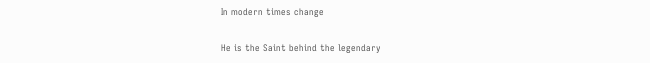In modern times change

He is the Saint behind the legendary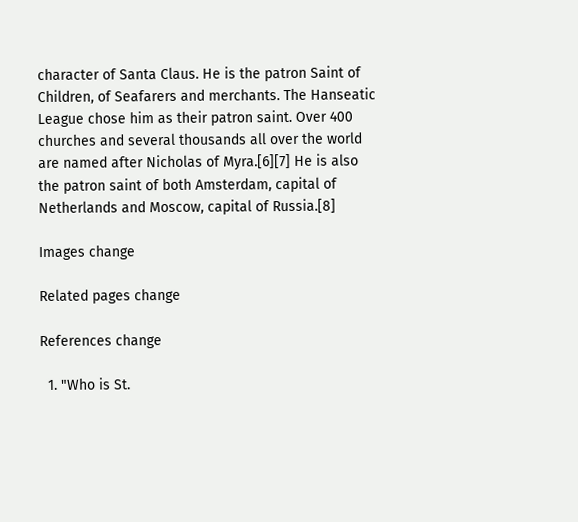character of Santa Claus. He is the patron Saint of Children, of Seafarers and merchants. The Hanseatic League chose him as their patron saint. Over 400 churches and several thousands all over the world are named after Nicholas of Myra.[6][7] He is also the patron saint of both Amsterdam, capital of Netherlands and Moscow, capital of Russia.[8]

Images change

Related pages change

References change

  1. "Who is St.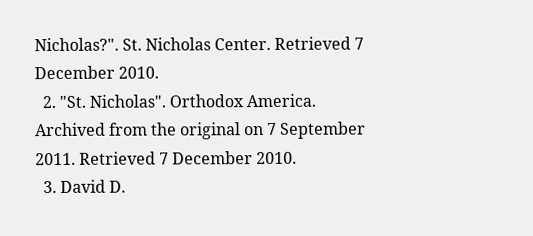Nicholas?". St. Nicholas Center. Retrieved 7 December 2010.
  2. "St. Nicholas". Orthodox America. Archived from the original on 7 September 2011. Retrieved 7 December 2010.
  3. David D.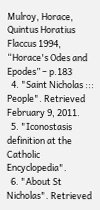Mulroy, Horace, Quintus Horatius Flaccus 1994, “Horace's Odes and Epodes” – p.183
  4. "Saint Nicholas ::: People". Retrieved February 9, 2011.
  5. "Iconostasis definition at the Catholic Encyclopedia".
  6. "About St Nicholas". Retrieved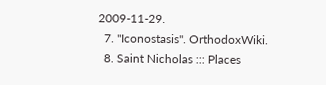2009-11-29.
  7. "Iconostasis". OrthodoxWiki.
  8. Saint Nicholas ::: Places